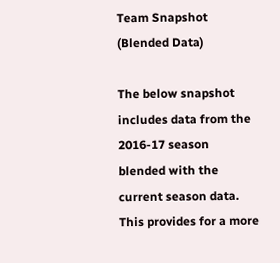Team Snapshot (Blended Data)

The below snapshot includes data from the 2016-17 season blended with the current season data. This provides for a more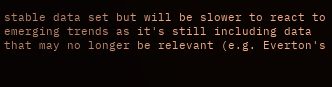stable data set but will be slower to react to emerging trends as it's still including data that may no longer be relevant (e.g. Everton's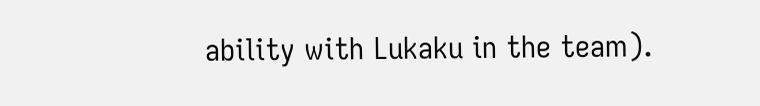ability with Lukaku in the team).